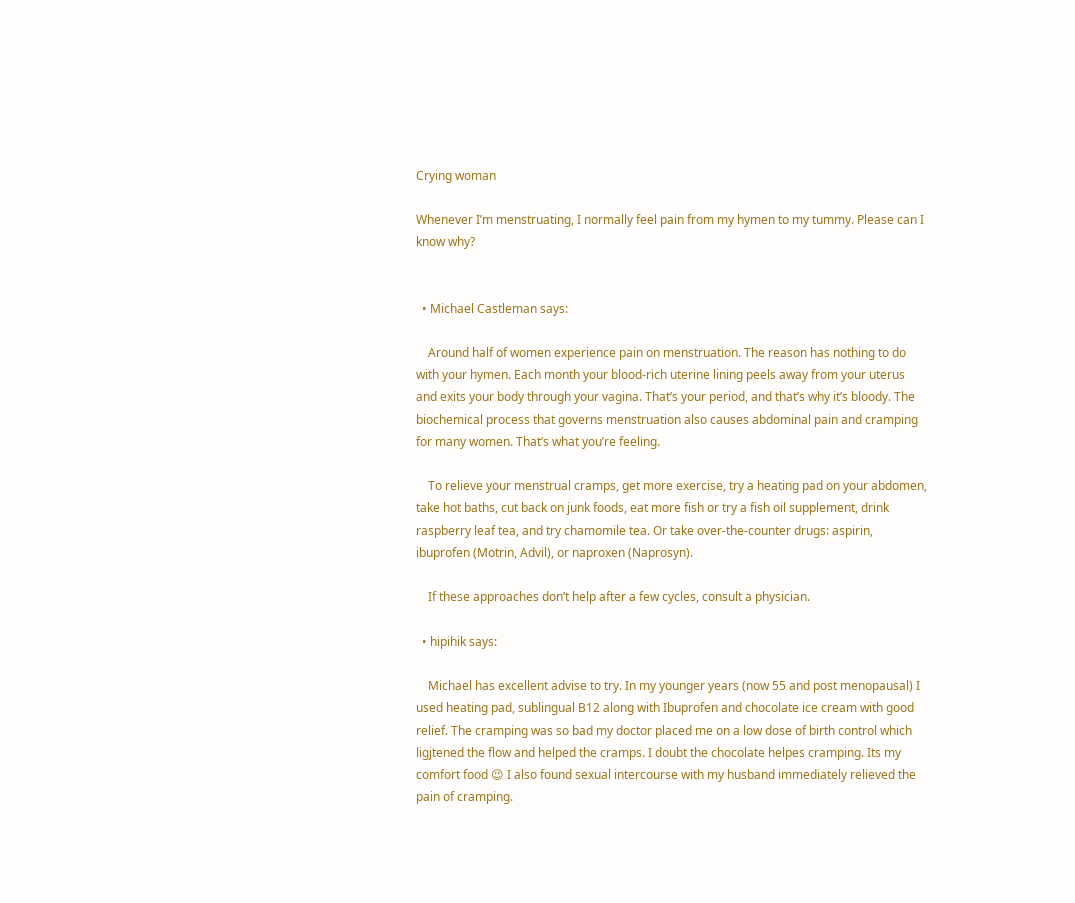Crying woman

Whenever I’m menstruating, I normally feel pain from my hymen to my tummy. Please can I know why?


  • Michael Castleman says:

    Around half of women experience pain on menstruation. The reason has nothing to do with your hymen. Each month your blood-rich uterine lining peels away from your uterus and exits your body through your vagina. That’s your period, and that’s why it’s bloody. The biochemical process that governs menstruation also causes abdominal pain and cramping for many women. That’s what you’re feeling.

    To relieve your menstrual cramps, get more exercise, try a heating pad on your abdomen, take hot baths, cut back on junk foods, eat more fish or try a fish oil supplement, drink raspberry leaf tea, and try chamomile tea. Or take over-the-counter drugs: aspirin, ibuprofen (Motrin, Advil), or naproxen (Naprosyn).

    If these approaches don’t help after a few cycles, consult a physician.

  • hipihik says:

    Michael has excellent advise to try. In my younger years (now 55 and post menopausal) I used heating pad, sublingual B12 along with Ibuprofen and chocolate ice cream with good relief. The cramping was so bad my doctor placed me on a low dose of birth control which ligjtened the flow and helped the cramps. I doubt the chocolate helpes cramping. Its my comfort food 😉 I also found sexual intercourse with my husband immediately relieved the pain of cramping.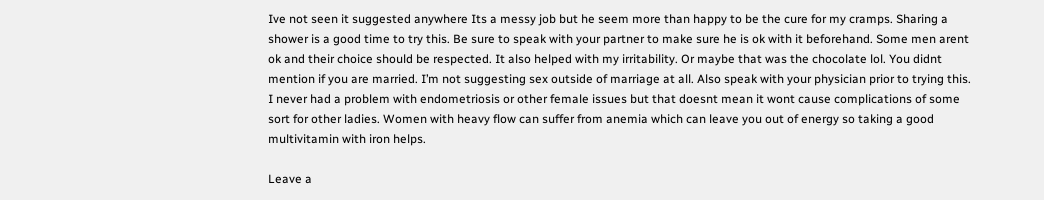Ive not seen it suggested anywhere Its a messy job but he seem more than happy to be the cure for my cramps. Sharing a shower is a good time to try this. Be sure to speak with your partner to make sure he is ok with it beforehand. Some men arent ok and their choice should be respected. It also helped with my irritability. Or maybe that was the chocolate lol. You didnt mention if you are married. I’m not suggesting sex outside of marriage at all. Also speak with your physician prior to trying this. I never had a problem with endometriosis or other female issues but that doesnt mean it wont cause complications of some sort for other ladies. Women with heavy flow can suffer from anemia which can leave you out of energy so taking a good multivitamin with iron helps.

Leave a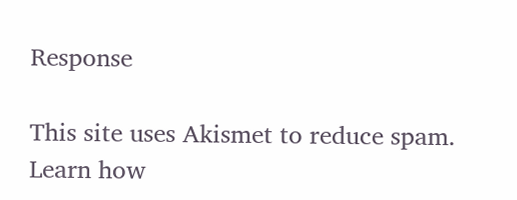Response

This site uses Akismet to reduce spam. Learn how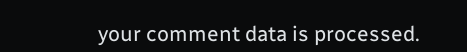your comment data is processed.